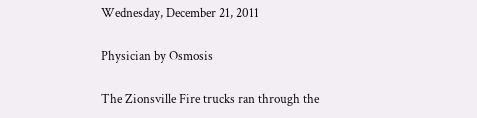Wednesday, December 21, 2011

Physician by Osmosis

The Zionsville Fire trucks ran through the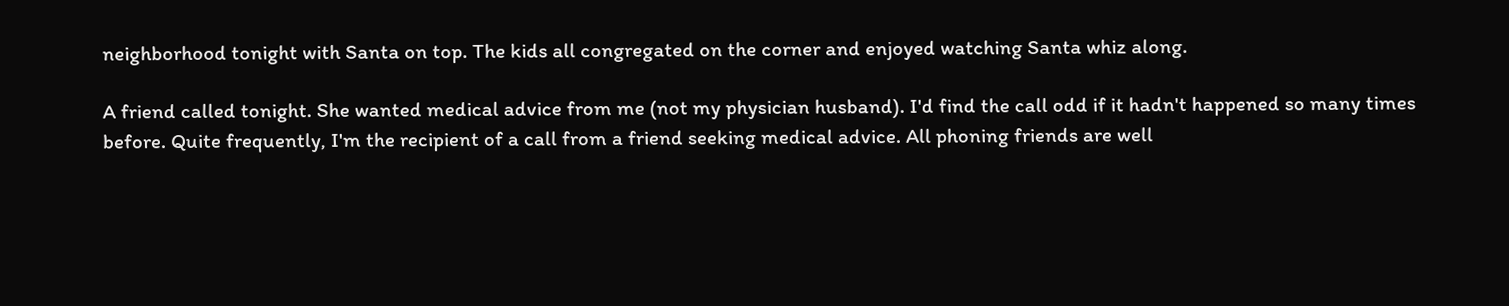neighborhood tonight with Santa on top. The kids all congregated on the corner and enjoyed watching Santa whiz along.

A friend called tonight. She wanted medical advice from me (not my physician husband). I'd find the call odd if it hadn't happened so many times before. Quite frequently, I'm the recipient of a call from a friend seeking medical advice. All phoning friends are well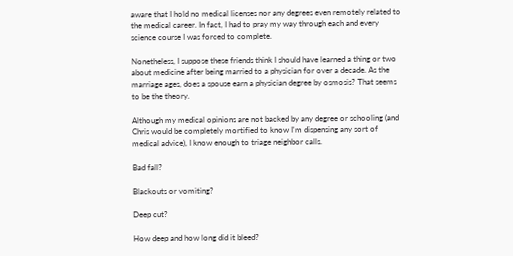aware that I hold no medical licenses nor any degrees even remotely related to the medical career. In fact, I had to pray my way through each and every science course I was forced to complete.

Nonetheless, I suppose these friends think I should have learned a thing or two about medicine after being married to a physician for over a decade. As the marriage ages, does a spouse earn a physician degree by osmosis? That seems to be the theory.

Although my medical opinions are not backed by any degree or schooling (and Chris would be completely mortified to know I'm dispensing any sort of medical advice), I know enough to triage neighbor calls.

Bad fall?

Blackouts or vomiting?

Deep cut?

How deep and how long did it bleed?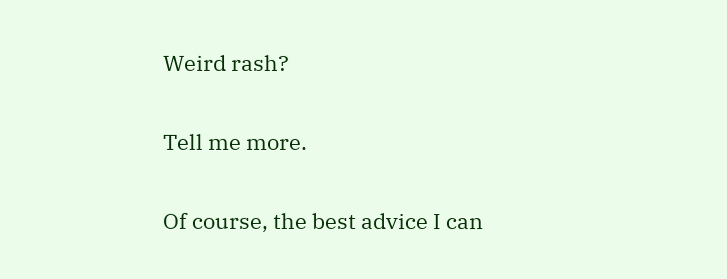Weird rash?

Tell me more.

Of course, the best advice I can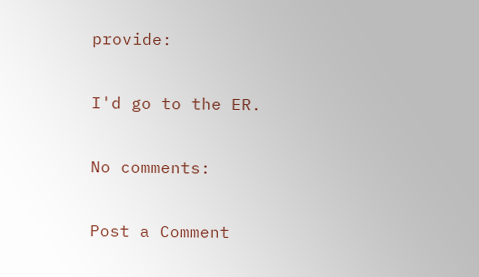provide:

I'd go to the ER.

No comments:

Post a Comment